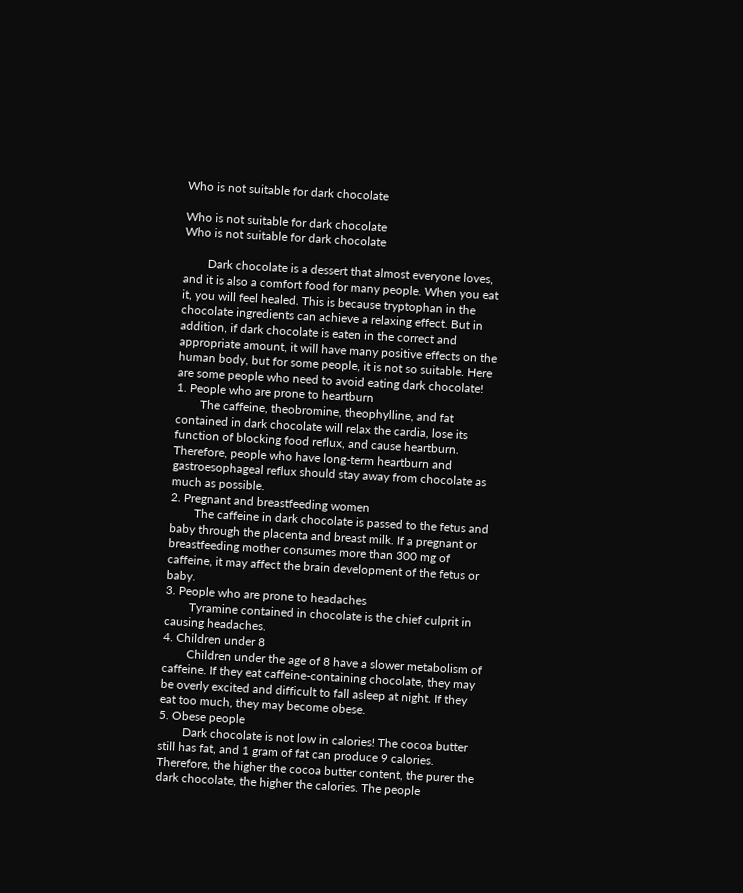Who is not suitable for dark chocolate

Who is not suitable for dark chocolate
Who is not suitable for dark chocolate

        Dark chocolate is a dessert that almost everyone loves, and it is also a comfort food for many people. When you eat it, you will feel healed. This is because tryptophan in the chocolate ingredients can achieve a relaxing effect. But in addition, if dark chocolate is eaten in the correct and appropriate amount, it will have many positive effects on the human body, but for some people, it is not so suitable. Here are some people who need to avoid eating dark chocolate!
1. People who are prone to heartburn
        The caffeine, theobromine, theophylline, and fat contained in dark chocolate will relax the cardia, lose its function of blocking food reflux, and cause heartburn. Therefore, people who have long-term heartburn and gastroesophageal reflux should stay away from chocolate as much as possible.
2. Pregnant and breastfeeding women
        The caffeine in dark chocolate is passed to the fetus and baby through the placenta and breast milk. If a pregnant or breastfeeding mother consumes more than 300 mg of caffeine, it may affect the brain development of the fetus or baby.
3. People who are prone to headaches
        Tyramine contained in chocolate is the chief culprit in causing headaches.
4. Children under 8
        Children under the age of 8 have a slower metabolism of caffeine. If they eat caffeine-containing chocolate, they may be overly excited and difficult to fall asleep at night. If they eat too much, they may become obese.
5. Obese people
        Dark chocolate is not low in calories! The cocoa butter still has fat, and 1 gram of fat can produce 9 calories. Therefore, the higher the cocoa butter content, the purer the dark chocolate, the higher the calories. The people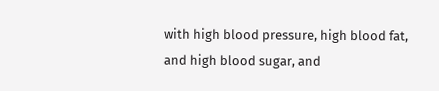with high blood pressure, high blood fat, and high blood sugar, and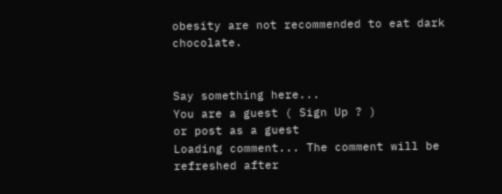obesity are not recommended to eat dark chocolate.


Say something here...
You are a guest ( Sign Up ? )
or post as a guest
Loading comment... The comment will be refreshed after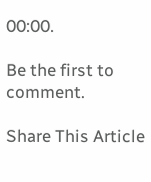00:00.

Be the first to comment.

Share This Article